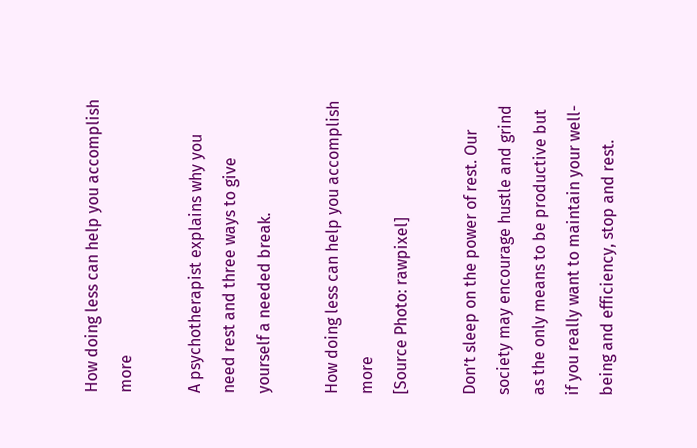How doing less can help you accomplish more

A psychotherapist explains why you need rest and three ways to give yourself a needed break.

How doing less can help you accomplish more
[Source Photo: rawpixel]

Don’t sleep on the power of rest. Our society may encourage hustle and grind as the only means to be productive but if you really want to maintain your well-being and efficiency, stop and rest.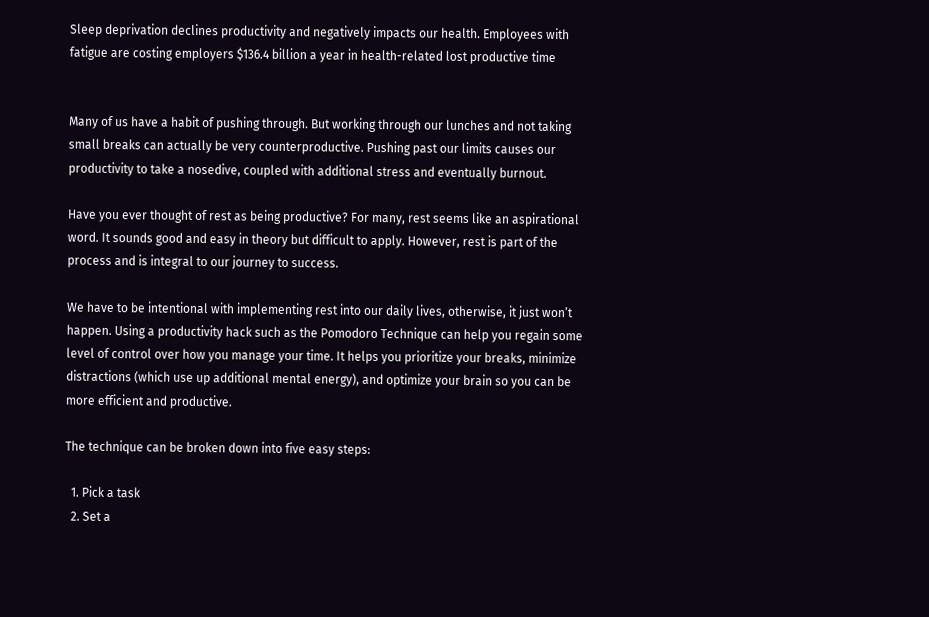Sleep deprivation declines productivity and negatively impacts our health. Employees with fatigue are costing employers $136.4 billion a year in health-related lost productive time


Many of us have a habit of pushing through. But working through our lunches and not taking small breaks can actually be very counterproductive. Pushing past our limits causes our productivity to take a nosedive, coupled with additional stress and eventually burnout.

Have you ever thought of rest as being productive? For many, rest seems like an aspirational word. It sounds good and easy in theory but difficult to apply. However, rest is part of the process and is integral to our journey to success.

We have to be intentional with implementing rest into our daily lives, otherwise, it just won’t happen. Using a productivity hack such as the Pomodoro Technique can help you regain some level of control over how you manage your time. It helps you prioritize your breaks, minimize distractions (which use up additional mental energy), and optimize your brain so you can be more efficient and productive.

The technique can be broken down into five easy steps:

  1. Pick a task
  2. Set a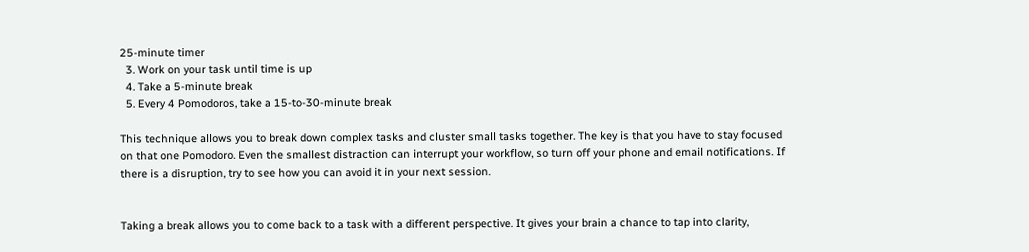25-minute timer
  3. Work on your task until time is up
  4. Take a 5-minute break
  5. Every 4 Pomodoros, take a 15-to-30-minute break

This technique allows you to break down complex tasks and cluster small tasks together. The key is that you have to stay focused on that one Pomodoro. Even the smallest distraction can interrupt your workflow, so turn off your phone and email notifications. If there is a disruption, try to see how you can avoid it in your next session.


Taking a break allows you to come back to a task with a different perspective. It gives your brain a chance to tap into clarity,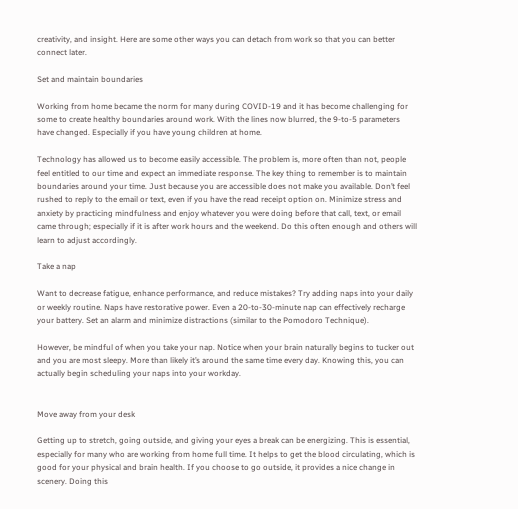creativity, and insight. Here are some other ways you can detach from work so that you can better connect later.

Set and maintain boundaries

Working from home became the norm for many during COVID-19 and it has become challenging for some to create healthy boundaries around work. With the lines now blurred, the 9-to-5 parameters have changed. Especially if you have young children at home.

Technology has allowed us to become easily accessible. The problem is, more often than not, people feel entitled to our time and expect an immediate response. The key thing to remember is to maintain boundaries around your time. Just because you are accessible does not make you available. Don’t feel rushed to reply to the email or text, even if you have the read receipt option on. Minimize stress and anxiety by practicing mindfulness and enjoy whatever you were doing before that call, text, or email came through; especially if it is after work hours and the weekend. Do this often enough and others will learn to adjust accordingly.

Take a nap

Want to decrease fatigue, enhance performance, and reduce mistakes? Try adding naps into your daily or weekly routine. Naps have restorative power. Even a 20-to-30-minute nap can effectively recharge your battery. Set an alarm and minimize distractions (similar to the Pomodoro Technique).

However, be mindful of when you take your nap. Notice when your brain naturally begins to tucker out and you are most sleepy. More than likely it’s around the same time every day. Knowing this, you can actually begin scheduling your naps into your workday.


Move away from your desk

Getting up to stretch, going outside, and giving your eyes a break can be energizing. This is essential, especially for many who are working from home full time. It helps to get the blood circulating, which is good for your physical and brain health. If you choose to go outside, it provides a nice change in scenery. Doing this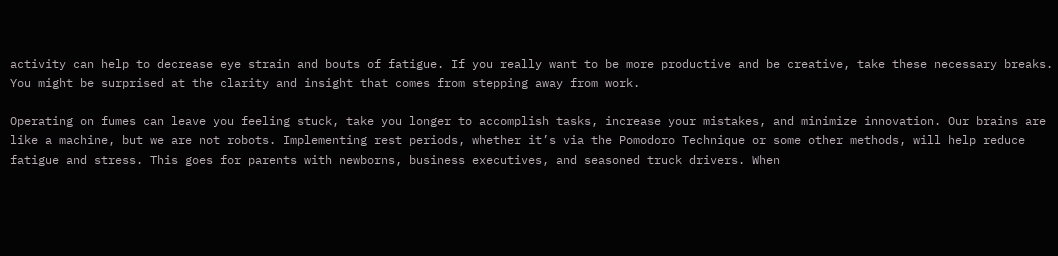activity can help to decrease eye strain and bouts of fatigue. If you really want to be more productive and be creative, take these necessary breaks. You might be surprised at the clarity and insight that comes from stepping away from work.

Operating on fumes can leave you feeling stuck, take you longer to accomplish tasks, increase your mistakes, and minimize innovation. Our brains are like a machine, but we are not robots. Implementing rest periods, whether it’s via the Pomodoro Technique or some other methods, will help reduce fatigue and stress. This goes for parents with newborns, business executives, and seasoned truck drivers. When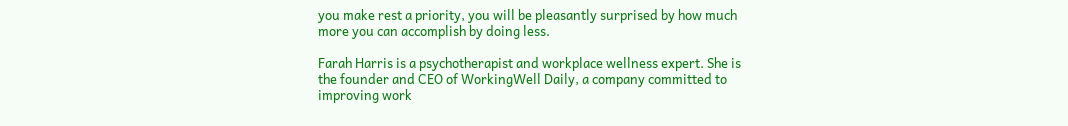you make rest a priority, you will be pleasantly surprised by how much more you can accomplish by doing less.

Farah Harris is a psychotherapist and workplace wellness expert. She is the founder and CEO of WorkingWell Daily, a company committed to improving work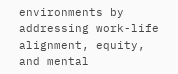environments by addressing work-life alignment, equity, and mental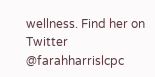wellness. Find her on Twitter @farahharrislcpc